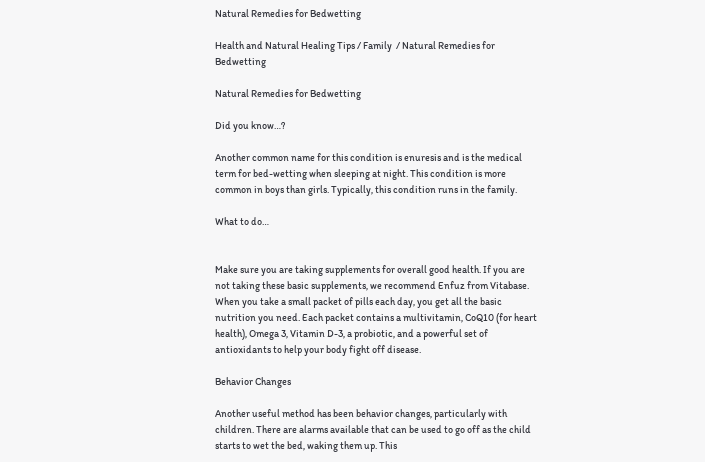Natural Remedies for Bedwetting

Health and Natural Healing Tips / Family  / Natural Remedies for Bedwetting

Natural Remedies for Bedwetting

Did you know…?

Another common name for this condition is enuresis and is the medical term for bed-wetting when sleeping at night. This condition is more common in boys than girls. Typically, this condition runs in the family.

What to do…


Make sure you are taking supplements for overall good health. If you are not taking these basic supplements, we recommend Enfuz from Vitabase. When you take a small packet of pills each day, you get all the basic nutrition you need. Each packet contains a multivitamin, CoQ10 (for heart health), Omega 3, Vitamin D-3, a probiotic, and a powerful set of antioxidants to help your body fight off disease.

Behavior Changes

Another useful method has been behavior changes, particularly with children. There are alarms available that can be used to go off as the child starts to wet the bed, waking them up. This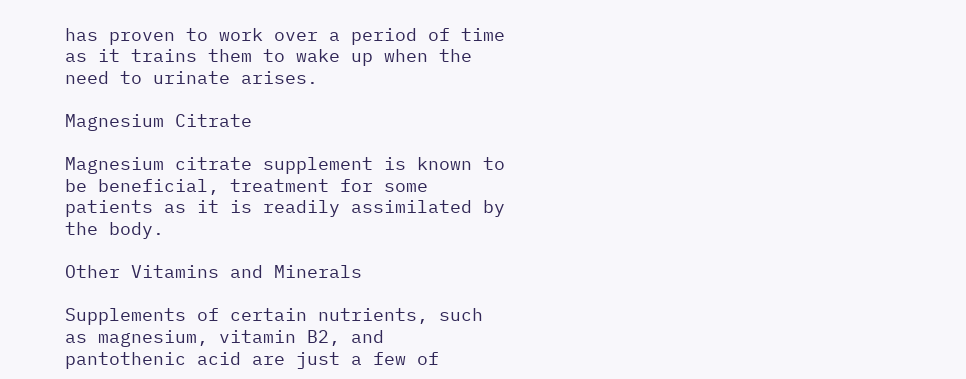has proven to work over a period of time as it trains them to wake up when the need to urinate arises.

Magnesium Citrate

Magnesium citrate supplement is known to be beneficial, treatment for some patients as it is readily assimilated by the body.

Other Vitamins and Minerals

Supplements of certain nutrients, such as magnesium, vitamin B2, and pantothenic acid are just a few of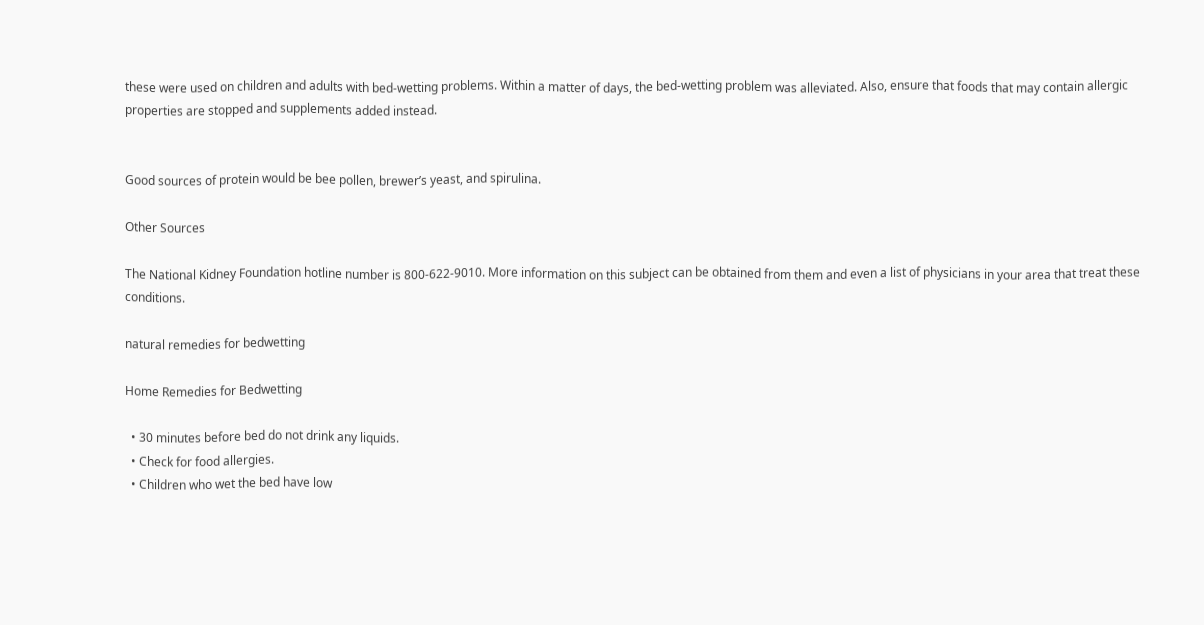these were used on children and adults with bed-wetting problems. Within a matter of days, the bed-wetting problem was alleviated. Also, ensure that foods that may contain allergic properties are stopped and supplements added instead.


Good sources of protein would be bee pollen, brewer’s yeast, and spirulina.

Other Sources

The National Kidney Foundation hotline number is 800-622-9010. More information on this subject can be obtained from them and even a list of physicians in your area that treat these conditions.

natural remedies for bedwetting

Home Remedies for Bedwetting

  • 30 minutes before bed do not drink any liquids.
  • Check for food allergies.
  • Children who wet the bed have low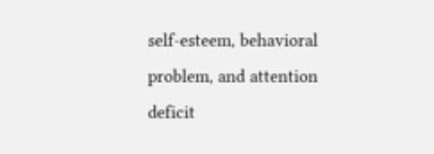self-esteem, behavioral problem, and attention deficit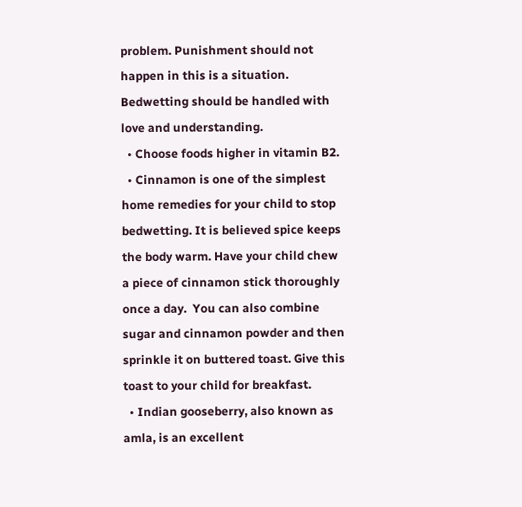problem. Punishment should not happen in this is a situation.  Bedwetting should be handled with love and understanding.
  • Choose foods higher in vitamin B2.
  • Cinnamon is one of the simplest home remedies for your child to stop bedwetting. It is believed spice keeps the body warm. Have your child chew a piece of cinnamon stick thoroughly once a day.  You can also combine sugar and cinnamon powder and then sprinkle it on buttered toast. Give this toast to your child for breakfast.
  • Indian gooseberry, also known as amla, is an excellent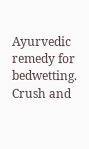Ayurvedic remedy for bedwetting. Crush and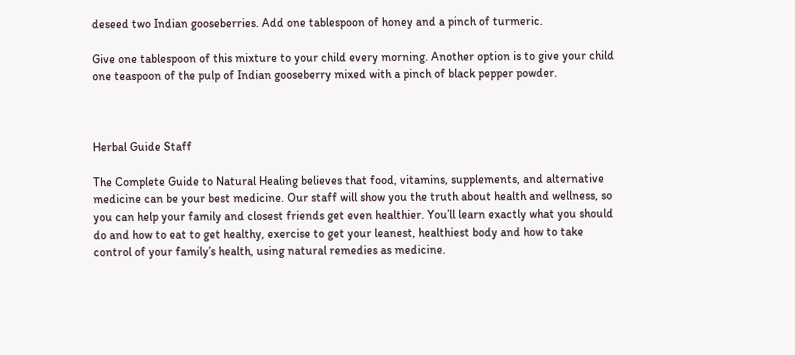deseed two Indian gooseberries. Add one tablespoon of honey and a pinch of turmeric.

Give one tablespoon of this mixture to your child every morning. Another option is to give your child one teaspoon of the pulp of Indian gooseberry mixed with a pinch of black pepper powder.



Herbal Guide Staff

The Complete Guide to Natural Healing believes that food, vitamins, supplements, and alternative medicine can be your best medicine. Our staff will show you the truth about health and wellness, so you can help your family and closest friends get even healthier. You’ll learn exactly what you should do and how to eat to get healthy, exercise to get your leanest, healthiest body and how to take control of your family’s health, using natural remedies as medicine.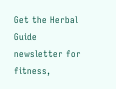Get the Herbal Guide newsletter for fitness,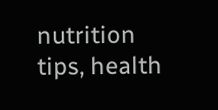nutrition tips, health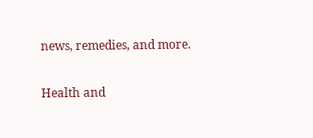news, remedies, and more.

Health and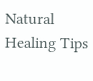Natural Healing Tips